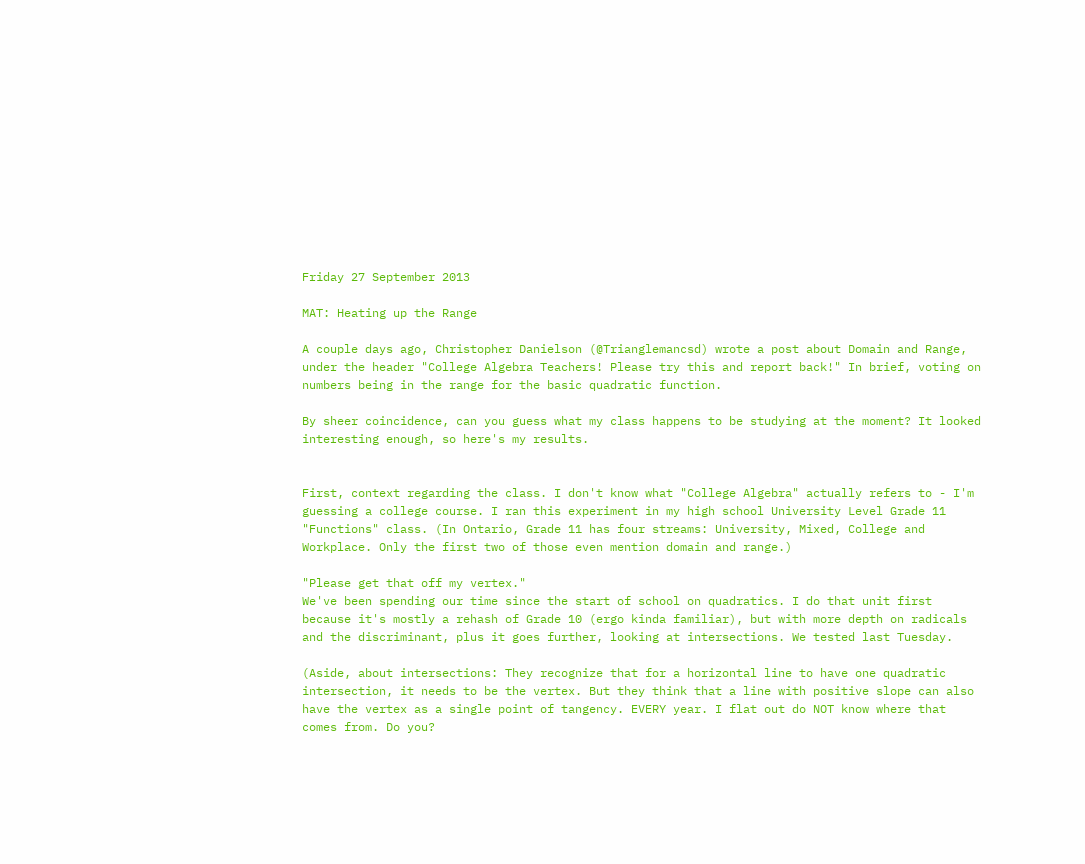Friday 27 September 2013

MAT: Heating up the Range

A couple days ago, Christopher Danielson (@Trianglemancsd) wrote a post about Domain and Range, under the header "College Algebra Teachers! Please try this and report back!" In brief, voting on numbers being in the range for the basic quadratic function.

By sheer coincidence, can you guess what my class happens to be studying at the moment? It looked interesting enough, so here's my results.


First, context regarding the class. I don't know what "College Algebra" actually refers to - I'm guessing a college course. I ran this experiment in my high school University Level Grade 11 "Functions" class. (In Ontario, Grade 11 has four streams: University, Mixed, College and Workplace. Only the first two of those even mention domain and range.)

"Please get that off my vertex."
We've been spending our time since the start of school on quadratics. I do that unit first because it's mostly a rehash of Grade 10 (ergo kinda familiar), but with more depth on radicals and the discriminant, plus it goes further, looking at intersections. We tested last Tuesday.

(Aside, about intersections: They recognize that for a horizontal line to have one quadratic intersection, it needs to be the vertex. But they think that a line with positive slope can also have the vertex as a single point of tangency. EVERY year. I flat out do NOT know where that comes from. Do you?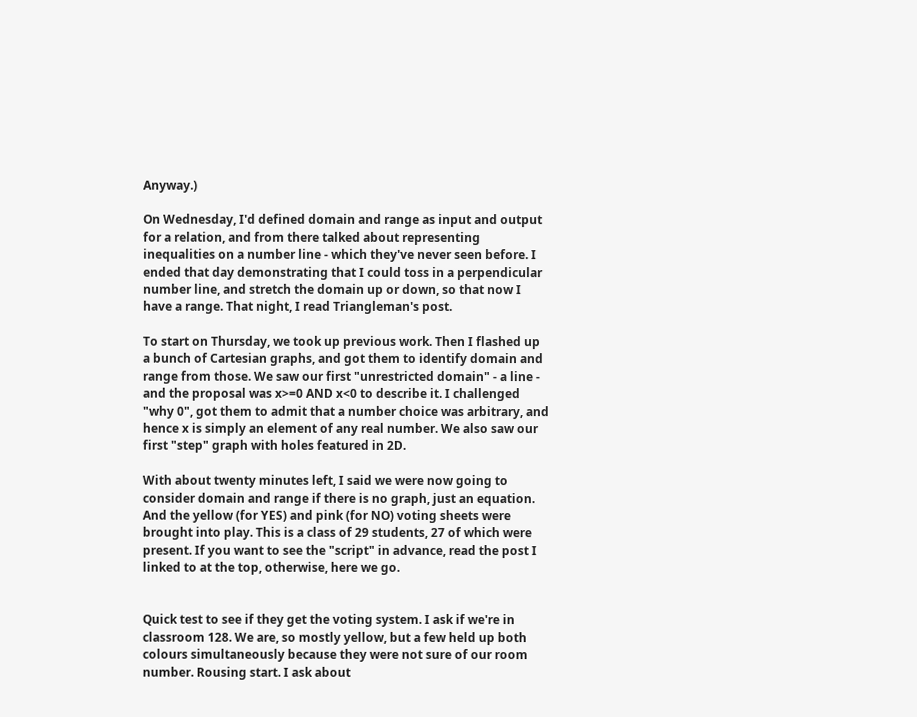Anyway.)

On Wednesday, I'd defined domain and range as input and output for a relation, and from there talked about representing inequalities on a number line - which they've never seen before. I ended that day demonstrating that I could toss in a perpendicular number line, and stretch the domain up or down, so that now I have a range. That night, I read Triangleman's post.

To start on Thursday, we took up previous work. Then I flashed up a bunch of Cartesian graphs, and got them to identify domain and range from those. We saw our first "unrestricted domain" - a line - and the proposal was x>=0 AND x<0 to describe it. I challenged "why 0", got them to admit that a number choice was arbitrary, and hence x is simply an element of any real number. We also saw our first "step" graph with holes featured in 2D.

With about twenty minutes left, I said we were now going to consider domain and range if there is no graph, just an equation. And the yellow (for YES) and pink (for NO) voting sheets were brought into play. This is a class of 29 students, 27 of which were present. If you want to see the "script" in advance, read the post I linked to at the top, otherwise, here we go.


Quick test to see if they get the voting system. I ask if we're in classroom 128. We are, so mostly yellow, but a few held up both colours simultaneously because they were not sure of our room number. Rousing start. I ask about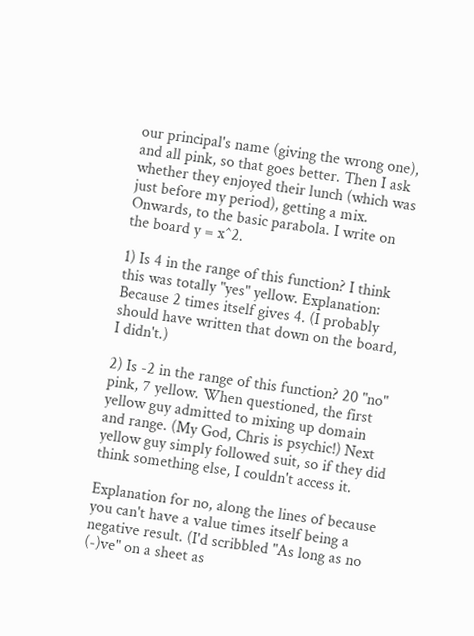our principal's name (giving the wrong one), and all pink, so that goes better. Then I ask whether they enjoyed their lunch (which was just before my period), getting a mix. Onwards, to the basic parabola. I write on the board y = x^2.

1) Is 4 in the range of this function? I think this was totally "yes" yellow. Explanation: Because 2 times itself gives 4. (I probably should have written that down on the board, I didn't.)

2) Is -2 in the range of this function? 20 "no" pink, 7 yellow. When questioned, the first yellow guy admitted to mixing up domain and range. (My God, Chris is psychic!) Next yellow guy simply followed suit, so if they did think something else, I couldn't access it.

Explanation for no, along the lines of because you can't have a value times itself being a negative result. (I'd scribbled "As long as no (-)ve" on a sheet as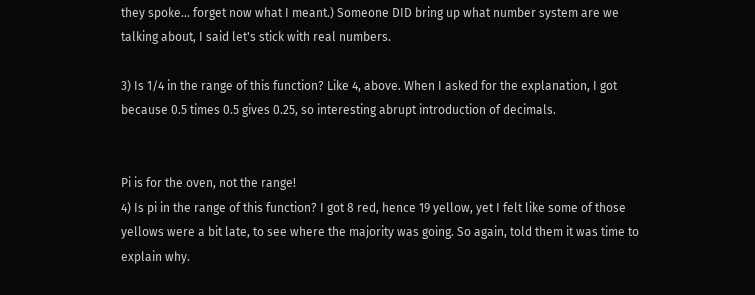they spoke... forget now what I meant.) Someone DID bring up what number system are we talking about, I said let's stick with real numbers.

3) Is 1/4 in the range of this function? Like 4, above. When I asked for the explanation, I got because 0.5 times 0.5 gives 0.25, so interesting abrupt introduction of decimals.


Pi is for the oven, not the range!
4) Is pi in the range of this function? I got 8 red, hence 19 yellow, yet I felt like some of those yellows were a bit late, to see where the majority was going. So again, told them it was time to explain why.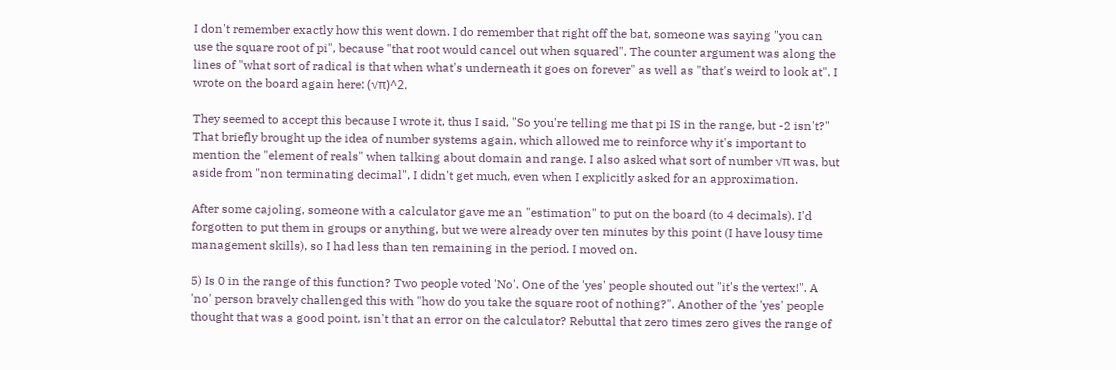I don't remember exactly how this went down. I do remember that right off the bat, someone was saying "you can use the square root of pi", because "that root would cancel out when squared". The counter argument was along the lines of "what sort of radical is that when what's underneath it goes on forever" as well as "that's weird to look at". I wrote on the board again here: (√π)^2.

They seemed to accept this because I wrote it, thus I said, "So you're telling me that pi IS in the range, but -2 isn't?" That briefly brought up the idea of number systems again, which allowed me to reinforce why it's important to mention the "element of reals" when talking about domain and range. I also asked what sort of number √π was, but aside from "non terminating decimal", I didn't get much, even when I explicitly asked for an approximation.

After some cajoling, someone with a calculator gave me an "estimation" to put on the board (to 4 decimals). I'd forgotten to put them in groups or anything, but we were already over ten minutes by this point (I have lousy time management skills), so I had less than ten remaining in the period. I moved on.

5) Is 0 in the range of this function? Two people voted 'No'. One of the 'yes' people shouted out "it's the vertex!". A 'no' person bravely challenged this with "how do you take the square root of nothing?". Another of the 'yes' people thought that was a good point, isn't that an error on the calculator? Rebuttal that zero times zero gives the range of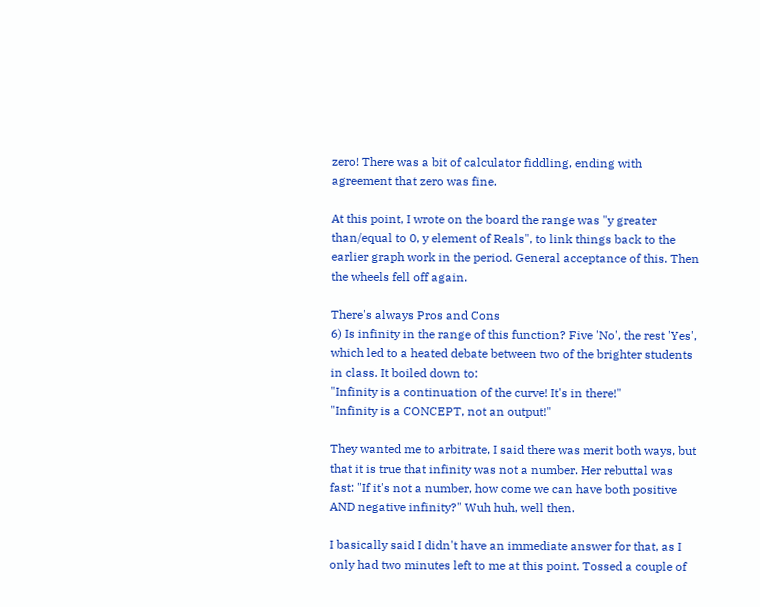zero! There was a bit of calculator fiddling, ending with agreement that zero was fine.

At this point, I wrote on the board the range was "y greater than/equal to 0, y element of Reals", to link things back to the earlier graph work in the period. General acceptance of this. Then the wheels fell off again.

There's always Pros and Cons
6) Is infinity in the range of this function? Five 'No', the rest 'Yes', which led to a heated debate between two of the brighter students in class. It boiled down to:
"Infinity is a continuation of the curve! It's in there!"
"Infinity is a CONCEPT, not an output!"

They wanted me to arbitrate, I said there was merit both ways, but that it is true that infinity was not a number. Her rebuttal was fast: "If it's not a number, how come we can have both positive AND negative infinity?" Wuh huh, well then.

I basically said I didn't have an immediate answer for that, as I only had two minutes left to me at this point. Tossed a couple of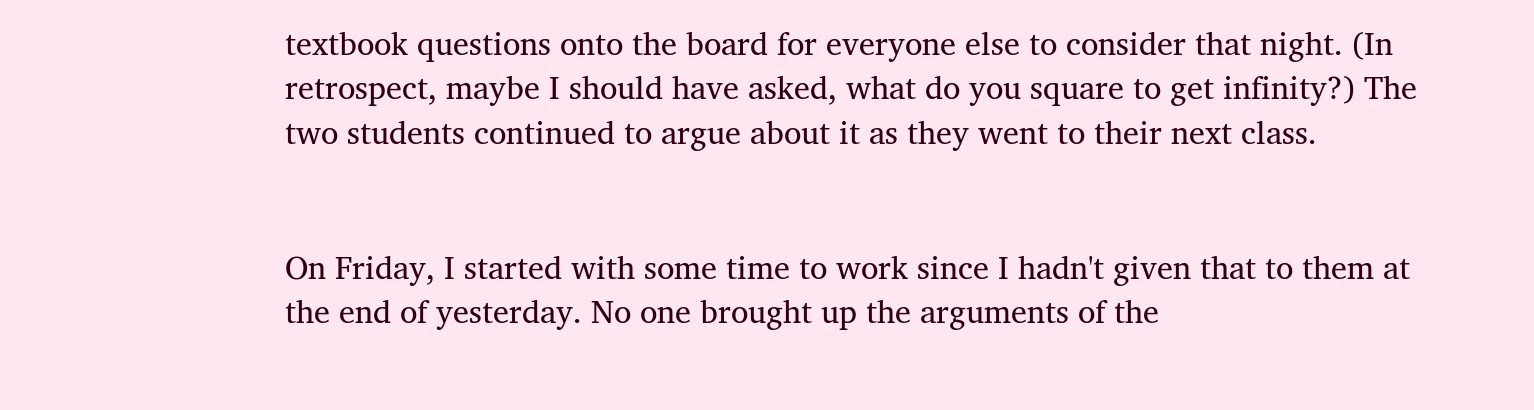textbook questions onto the board for everyone else to consider that night. (In retrospect, maybe I should have asked, what do you square to get infinity?) The two students continued to argue about it as they went to their next class.


On Friday, I started with some time to work since I hadn't given that to them at the end of yesterday. No one brought up the arguments of the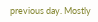previous day. Mostly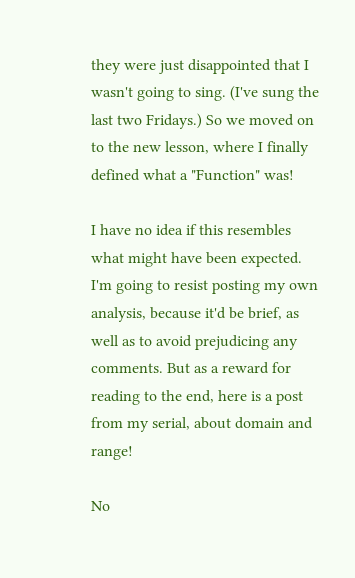they were just disappointed that I wasn't going to sing. (I've sung the last two Fridays.) So we moved on to the new lesson, where I finally defined what a "Function" was!

I have no idea if this resembles what might have been expected. I'm going to resist posting my own analysis, because it'd be brief, as well as to avoid prejudicing any comments. But as a reward for reading to the end, here is a post from my serial, about domain and range!

No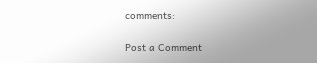comments:

Post a Comment